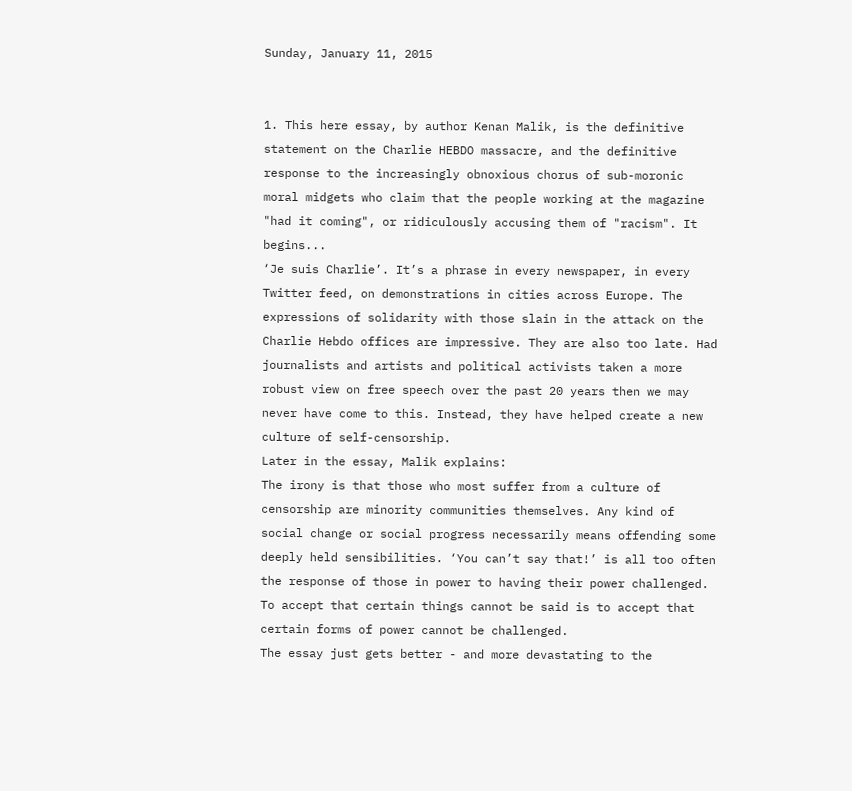Sunday, January 11, 2015


1. This here essay, by author Kenan Malik, is the definitive statement on the Charlie HEBDO massacre, and the definitive response to the increasingly obnoxious chorus of sub-moronic moral midgets who claim that the people working at the magazine "had it coming", or ridiculously accusing them of "racism". It begins...
‘Je suis Charlie’. It’s a phrase in every newspaper, in every Twitter feed, on demonstrations in cities across Europe. The expressions of solidarity with those slain in the attack on the Charlie Hebdo offices are impressive. They are also too late. Had journalists and artists and political activists taken a more robust view on free speech over the past 20 years then we may never have come to this. Instead, they have helped create a new culture of self-censorship.
Later in the essay, Malik explains:
The irony is that those who most suffer from a culture of censorship are minority communities themselves. Any kind of social change or social progress necessarily means offending some deeply held sensibilities. ‘You can’t say that!’ is all too often the response of those in power to having their power challenged. To accept that certain things cannot be said is to accept that certain forms of power cannot be challenged.
The essay just gets better - and more devastating to the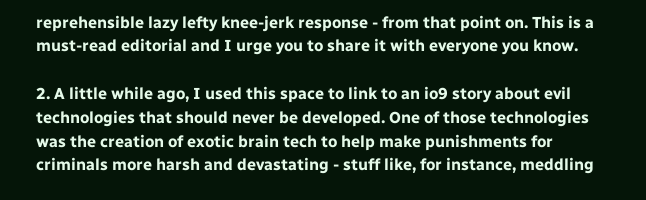reprehensible lazy lefty knee-jerk response - from that point on. This is a must-read editorial and I urge you to share it with everyone you know.

2. A little while ago, I used this space to link to an io9 story about evil technologies that should never be developed. One of those technologies was the creation of exotic brain tech to help make punishments for criminals more harsh and devastating - stuff like, for instance, meddling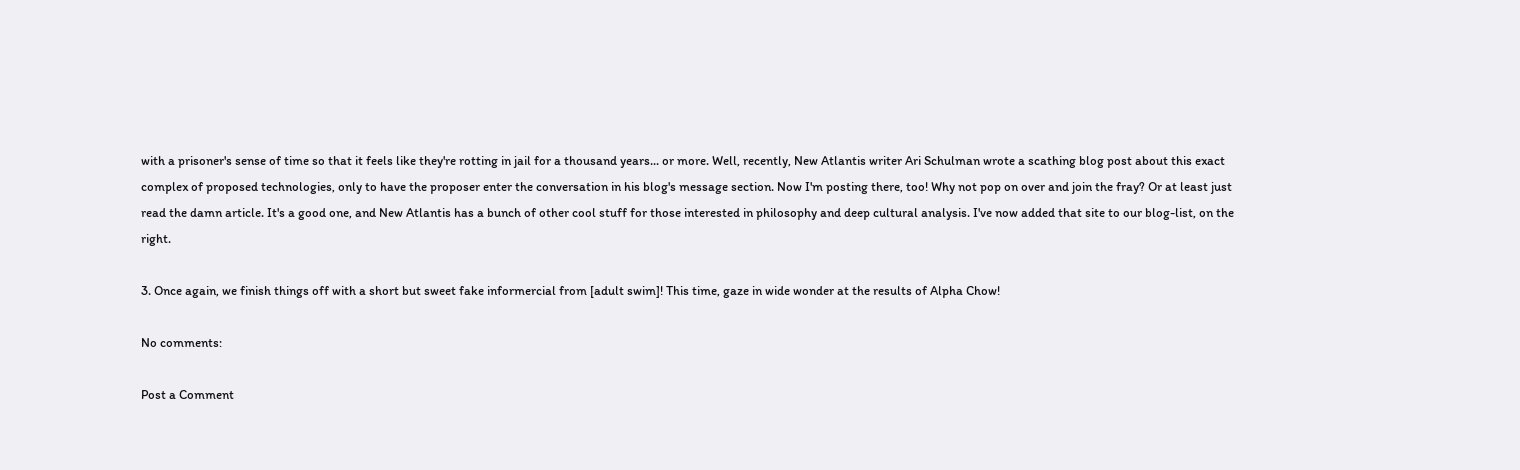with a prisoner's sense of time so that it feels like they're rotting in jail for a thousand years... or more. Well, recently, New Atlantis writer Ari Schulman wrote a scathing blog post about this exact complex of proposed technologies, only to have the proposer enter the conversation in his blog's message section. Now I'm posting there, too! Why not pop on over and join the fray? Or at least just read the damn article. It's a good one, and New Atlantis has a bunch of other cool stuff for those interested in philosophy and deep cultural analysis. I've now added that site to our blog-list, on the right.

3. Once again, we finish things off with a short but sweet fake informercial from [adult swim]! This time, gaze in wide wonder at the results of Alpha Chow!

No comments:

Post a Comment